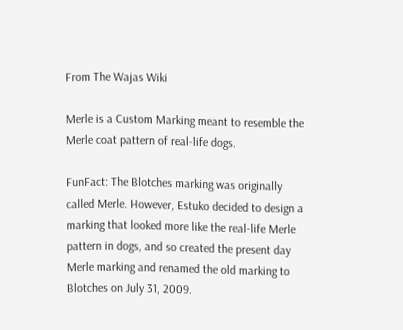From The Wajas Wiki

Merle is a Custom Marking meant to resemble the Merle coat pattern of real-life dogs.

FunFact: The Blotches marking was originally called Merle. However, Estuko decided to design a marking that looked more like the real-life Merle pattern in dogs, and so created the present day Merle marking and renamed the old marking to Blotches on July 31, 2009.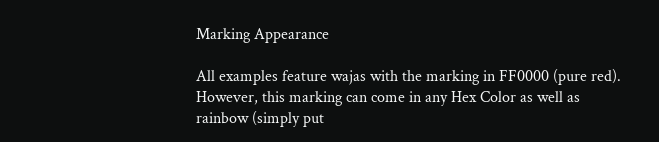Marking Appearance

All examples feature wajas with the marking in FF0000 (pure red). However, this marking can come in any Hex Color as well as rainbow (simply put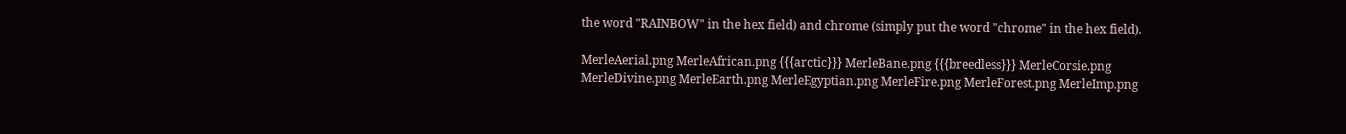the word "RAINBOW" in the hex field) and chrome (simply put the word "chrome" in the hex field).

MerleAerial.png MerleAfrican.png {{{arctic}}} MerleBane.png {{{breedless}}} MerleCorsie.png MerleDivine.png MerleEarth.png MerleEgyptian.png MerleFire.png MerleForest.png MerleImp.png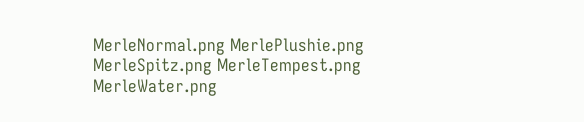MerleNormal.png MerlePlushie.png MerleSpitz.png MerleTempest.png MerleWater.png